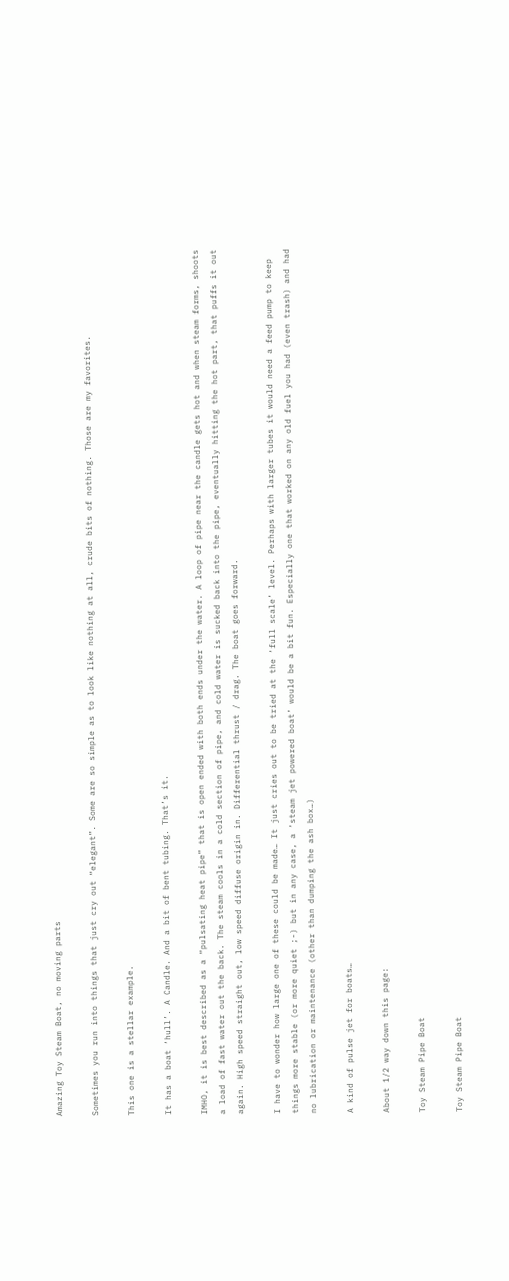Amazing Toy Steam Boat, no moving parts

Sometimes you run into things that just cry out “elegant”. Some are so simple as to look like nothing at all, crude bits of nothing. Those are my favorites.

This one is a stellar example.

It has a boat ‘hull’. A Candle. And a bit of bent tubing. That’s it.

IMHO, it is best described as a “pulsating heat pipe” that is open ended with both ends under the water. A loop of pipe near the candle gets hot and when steam forms, shoots a load of fast water out the back. The steam cools in a cold section of pipe, and cold water is sucked back into the pipe, eventually hitting the hot part, that puffs it out again. High speed straight out, low speed diffuse origin in. Differential thrust / drag. The boat goes forward.

I have to wonder how large one of these could be made… It just cries out to be tried at the ‘full scale’ level. Perhaps with larger tubes it would need a feed pump to keep things more stable (or more quiet ;-) but in any case, a ‘steam jet powered boat’ would be a bit fun. Especially one that worked on any old fuel you had (even trash) and had no lubrication or maintenance (other than dumping the ash box…)

A kind of pulse jet for boats…

About 1/2 way down this page:

Toy Steam Pipe Boat

Toy Steam Pipe Boat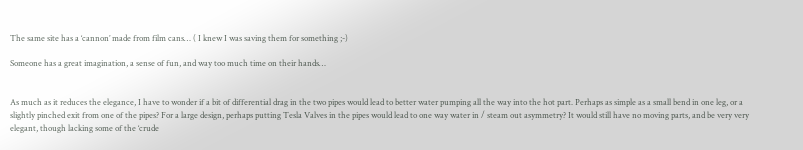The same site has a ‘cannon’ made from film cans… ( I knew I was saving them for something ;-)

Someone has a great imagination, a sense of fun, and way too much time on their hands…


As much as it reduces the elegance, I have to wonder if a bit of differential drag in the two pipes would lead to better water pumping all the way into the hot part. Perhaps as simple as a small bend in one leg, or a slightly pinched exit from one of the pipes? For a large design, perhaps putting Tesla Valves in the pipes would lead to one way water in / steam out asymmetry? It would still have no moving parts, and be very very elegant, though lacking some of the ‘crude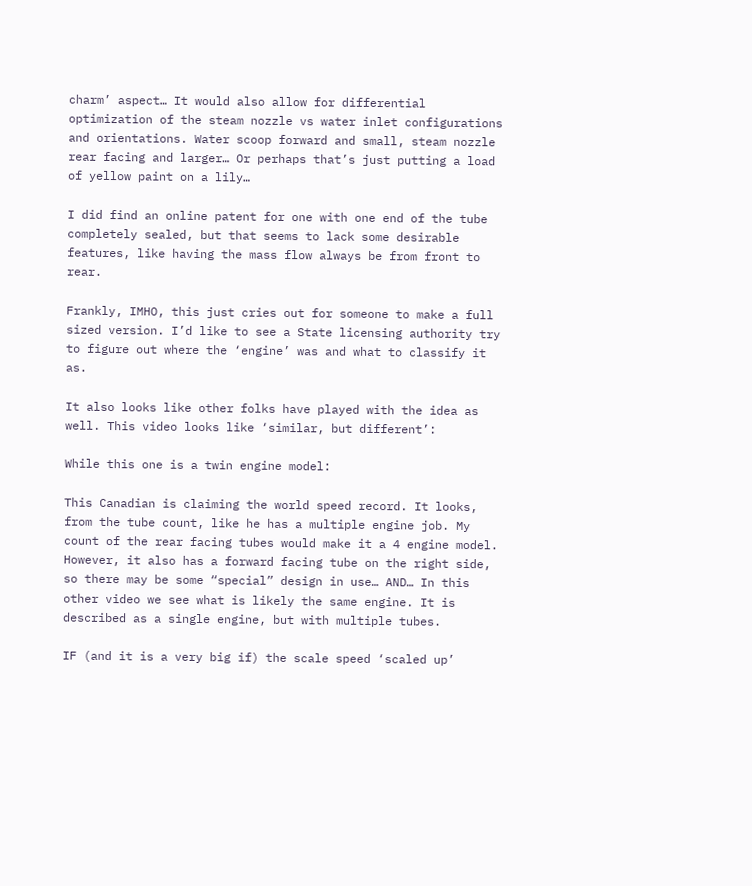charm’ aspect… It would also allow for differential optimization of the steam nozzle vs water inlet configurations and orientations. Water scoop forward and small, steam nozzle rear facing and larger… Or perhaps that’s just putting a load of yellow paint on a lily…

I did find an online patent for one with one end of the tube completely sealed, but that seems to lack some desirable features, like having the mass flow always be from front to rear.

Frankly, IMHO, this just cries out for someone to make a full sized version. I’d like to see a State licensing authority try to figure out where the ‘engine’ was and what to classify it as.

It also looks like other folks have played with the idea as well. This video looks like ‘similar, but different’:

While this one is a twin engine model:

This Canadian is claiming the world speed record. It looks, from the tube count, like he has a multiple engine job. My count of the rear facing tubes would make it a 4 engine model. However, it also has a forward facing tube on the right side, so there may be some “special” design in use… AND… In this other video we see what is likely the same engine. It is described as a single engine, but with multiple tubes.

IF (and it is a very big if) the scale speed ‘scaled up’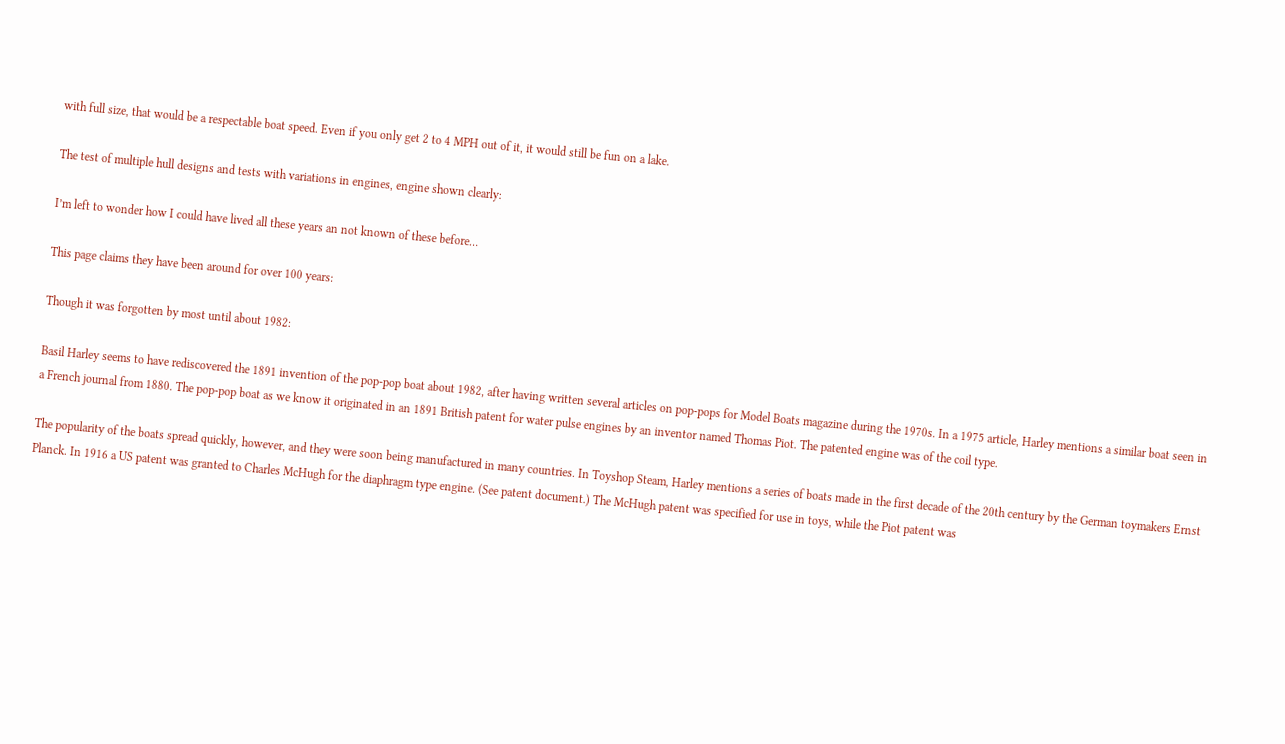with full size, that would be a respectable boat speed. Even if you only get 2 to 4 MPH out of it, it would still be fun on a lake.

The test of multiple hull designs and tests with variations in engines, engine shown clearly:

I’m left to wonder how I could have lived all these years an not known of these before…

This page claims they have been around for over 100 years:

Though it was forgotten by most until about 1982:

Basil Harley seems to have rediscovered the 1891 invention of the pop-pop boat about 1982, after having written several articles on pop-pops for Model Boats magazine during the 1970s. In a 1975 article, Harley mentions a similar boat seen in a French journal from 1880. The pop-pop boat as we know it originated in an 1891 British patent for water pulse engines by an inventor named Thomas Piot. The patented engine was of the coil type.

The popularity of the boats spread quickly, however, and they were soon being manufactured in many countries. In Toyshop Steam, Harley mentions a series of boats made in the first decade of the 20th century by the German toymakers Ernst Planck. In 1916 a US patent was granted to Charles McHugh for the diaphragm type engine. (See patent document.) The McHugh patent was specified for use in toys, while the Piot patent was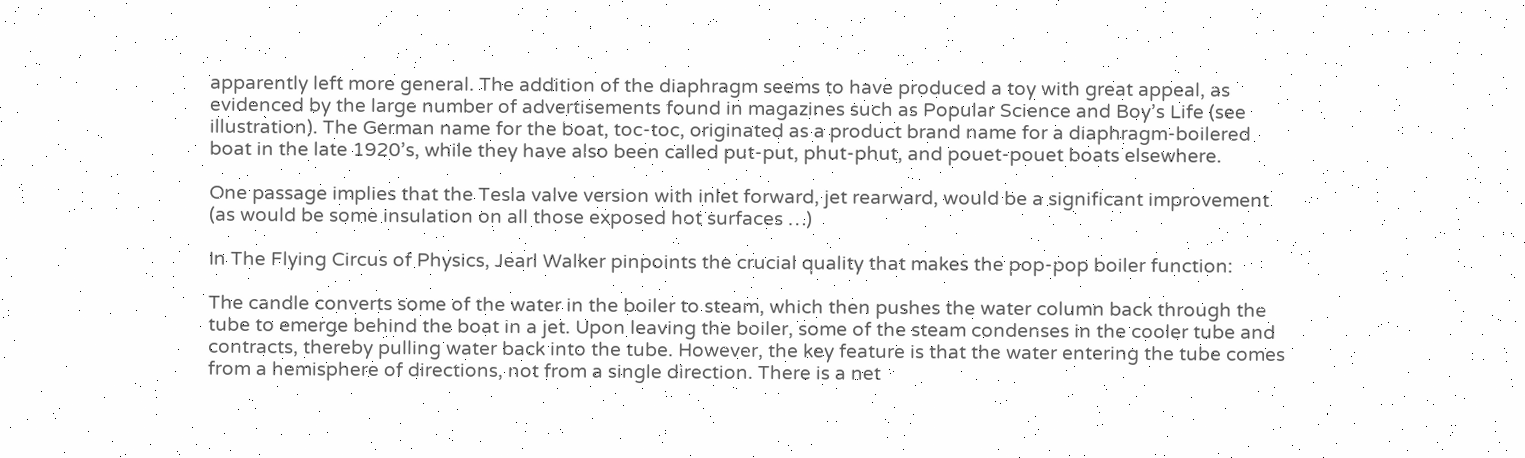apparently left more general. The addition of the diaphragm seems to have produced a toy with great appeal, as evidenced by the large number of advertisements found in magazines such as Popular Science and Boy’s Life (see illustration). The German name for the boat, toc-toc, originated as a product brand name for a diaphragm-boilered boat in the late 1920’s, while they have also been called put-put, phut-phut, and pouet-pouet boats elsewhere.

One passage implies that the Tesla valve version with inlet forward, jet rearward, would be a significant improvement (as would be some insulation on all those exposed hot surfaces …)

In The Flying Circus of Physics, Jearl Walker pinpoints the crucial quality that makes the pop-pop boiler function:

The candle converts some of the water in the boiler to steam, which then pushes the water column back through the tube to emerge behind the boat in a jet. Upon leaving the boiler, some of the steam condenses in the cooler tube and contracts, thereby pulling water back into the tube. However, the key feature is that the water entering the tube comes from a hemisphere of directions, not from a single direction. There is a net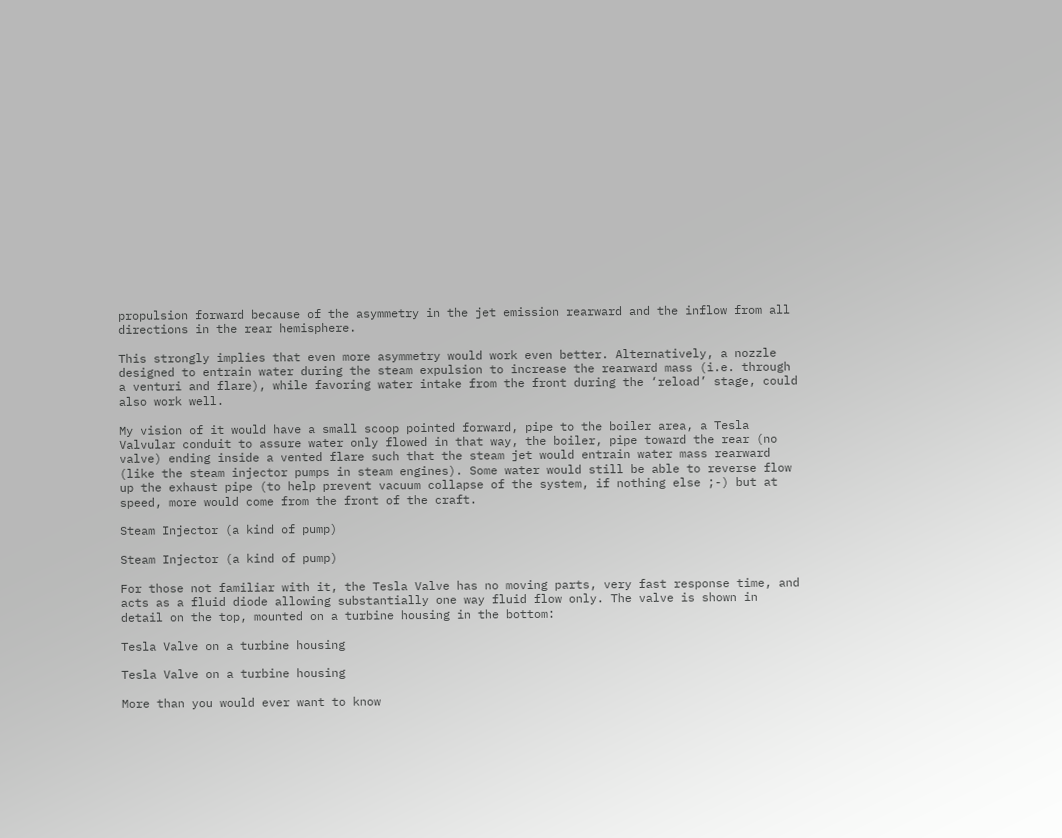propulsion forward because of the asymmetry in the jet emission rearward and the inflow from all directions in the rear hemisphere.

This strongly implies that even more asymmetry would work even better. Alternatively, a nozzle designed to entrain water during the steam expulsion to increase the rearward mass (i.e. through a venturi and flare), while favoring water intake from the front during the ‘reload’ stage, could also work well.

My vision of it would have a small scoop pointed forward, pipe to the boiler area, a Tesla Valvular conduit to assure water only flowed in that way, the boiler, pipe toward the rear (no valve) ending inside a vented flare such that the steam jet would entrain water mass rearward (like the steam injector pumps in steam engines). Some water would still be able to reverse flow up the exhaust pipe (to help prevent vacuum collapse of the system, if nothing else ;-) but at speed, more would come from the front of the craft.

Steam Injector (a kind of pump)

Steam Injector (a kind of pump)

For those not familiar with it, the Tesla Valve has no moving parts, very fast response time, and acts as a fluid diode allowing substantially one way fluid flow only. The valve is shown in detail on the top, mounted on a turbine housing in the bottom:

Tesla Valve on a turbine housing

Tesla Valve on a turbine housing

More than you would ever want to know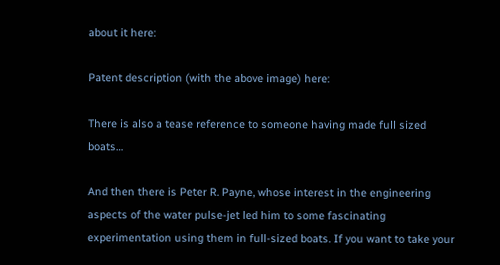about it here:

Patent description (with the above image) here:

There is also a tease reference to someone having made full sized boats…

And then there is Peter R. Payne, whose interest in the engineering aspects of the water pulse-jet led him to some fascinating experimentation using them in full-sized boats. If you want to take your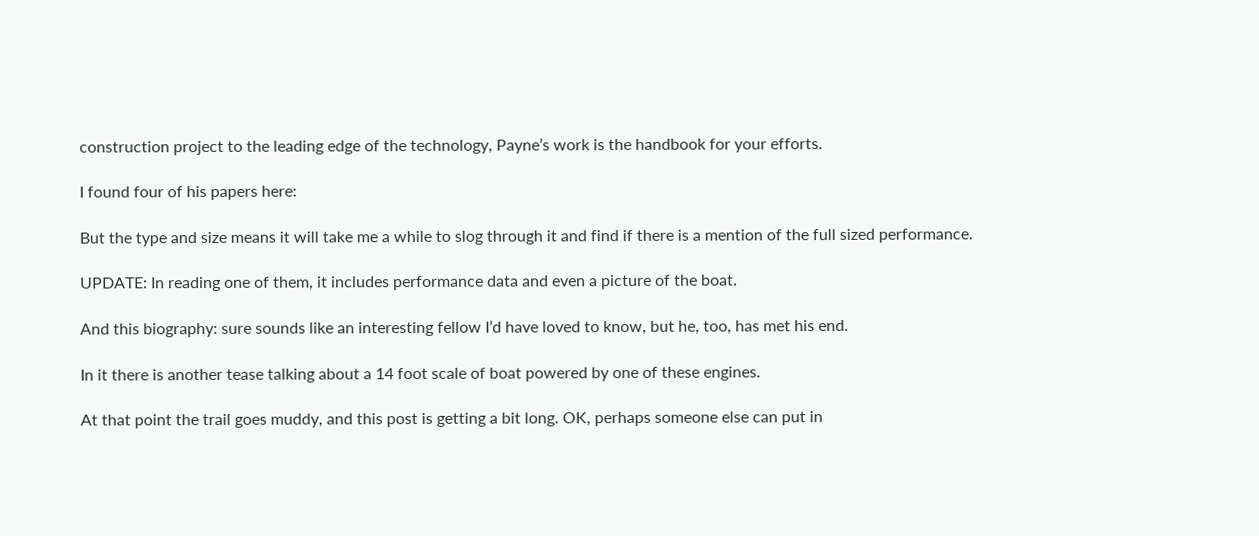construction project to the leading edge of the technology, Payne’s work is the handbook for your efforts.

I found four of his papers here:

But the type and size means it will take me a while to slog through it and find if there is a mention of the full sized performance.

UPDATE: In reading one of them, it includes performance data and even a picture of the boat.

And this biography: sure sounds like an interesting fellow I’d have loved to know, but he, too, has met his end.

In it there is another tease talking about a 14 foot scale of boat powered by one of these engines.

At that point the trail goes muddy, and this post is getting a bit long. OK, perhaps someone else can put in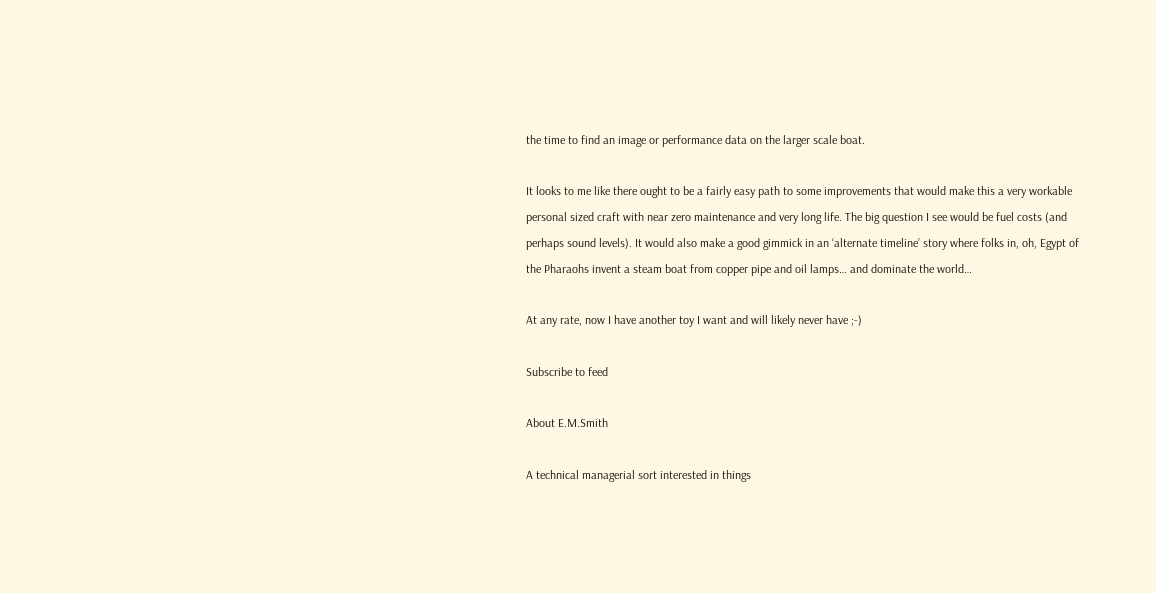the time to find an image or performance data on the larger scale boat.

It looks to me like there ought to be a fairly easy path to some improvements that would make this a very workable personal sized craft with near zero maintenance and very long life. The big question I see would be fuel costs (and perhaps sound levels). It would also make a good gimmick in an ‘alternate timeline’ story where folks in, oh, Egypt of the Pharaohs invent a steam boat from copper pipe and oil lamps… and dominate the world…

At any rate, now I have another toy I want and will likely never have ;-)

Subscribe to feed

About E.M.Smith

A technical managerial sort interested in things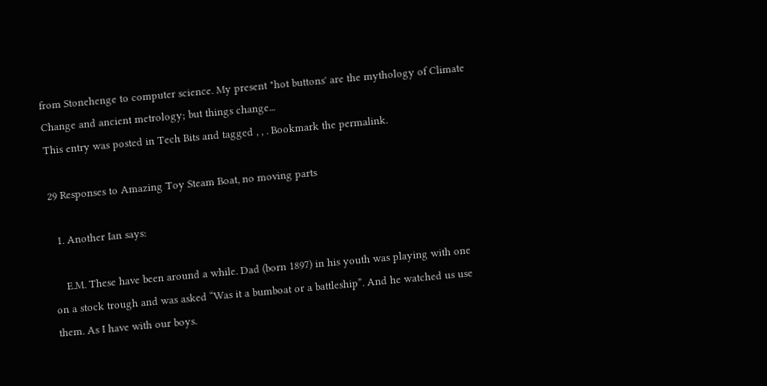from Stonehenge to computer science. My present "hot buttons' are the mythology of Climate Change and ancient metrology; but things change...
This entry was posted in Tech Bits and tagged , , . Bookmark the permalink.

29 Responses to Amazing Toy Steam Boat, no moving parts

  1. Another Ian says:

    E.M. These have been around a while. Dad (born 1897) in his youth was playing with one on a stock trough and was asked “Was it a bumboat or a battleship”. And he watched us use them. As I have with our boys.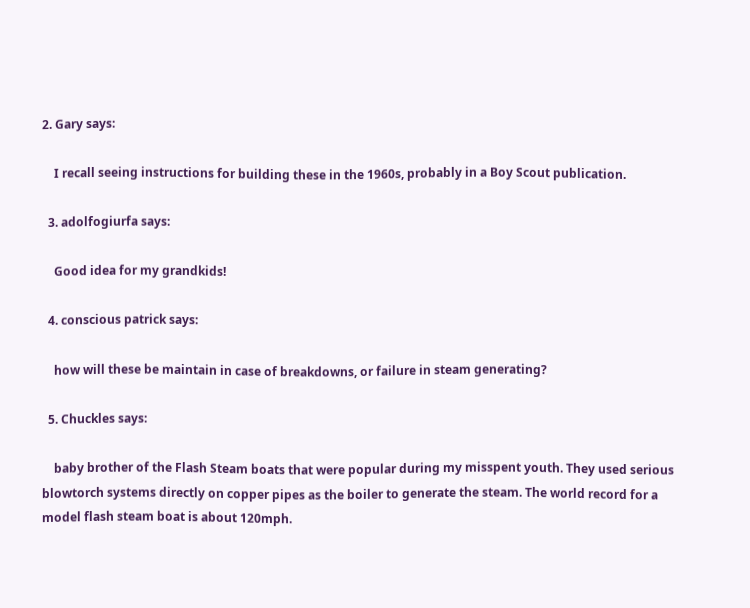2. Gary says:

    I recall seeing instructions for building these in the 1960s, probably in a Boy Scout publication.

  3. adolfogiurfa says:

    Good idea for my grandkids!

  4. conscious patrick says:

    how will these be maintain in case of breakdowns, or failure in steam generating?

  5. Chuckles says:

    baby brother of the Flash Steam boats that were popular during my misspent youth. They used serious blowtorch systems directly on copper pipes as the boiler to generate the steam. The world record for a model flash steam boat is about 120mph.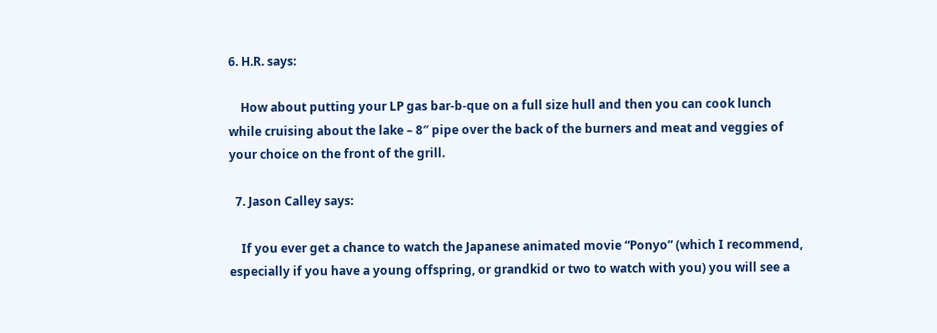6. H.R. says:

    How about putting your LP gas bar-b-que on a full size hull and then you can cook lunch while cruising about the lake – 8″ pipe over the back of the burners and meat and veggies of your choice on the front of the grill.

  7. Jason Calley says:

    If you ever get a chance to watch the Japanese animated movie “Ponyo” (which I recommend, especially if you have a young offspring, or grandkid or two to watch with you) you will see a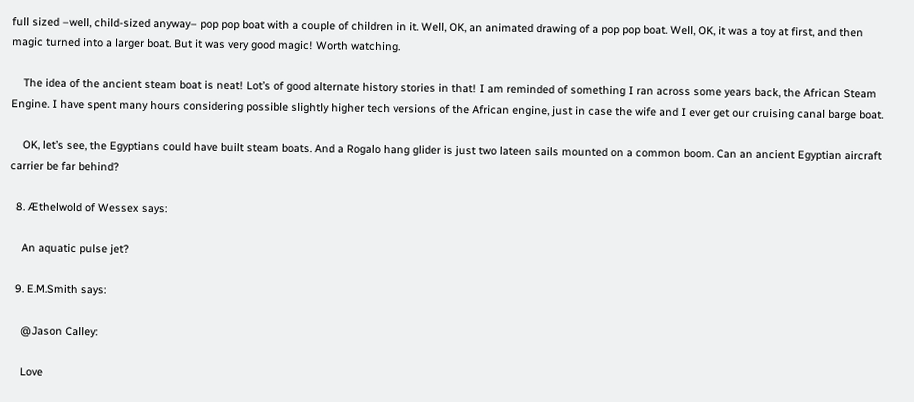full sized –well, child-sized anyway– pop pop boat with a couple of children in it. Well, OK, an animated drawing of a pop pop boat. Well, OK, it was a toy at first, and then magic turned into a larger boat. But it was very good magic! Worth watching.

    The idea of the ancient steam boat is neat! Lot’s of good alternate history stories in that! I am reminded of something I ran across some years back, the African Steam Engine. I have spent many hours considering possible slightly higher tech versions of the African engine, just in case the wife and I ever get our cruising canal barge boat.

    OK, let’s see, the Egyptians could have built steam boats. And a Rogalo hang glider is just two lateen sails mounted on a common boom. Can an ancient Egyptian aircraft carrier be far behind?

  8. Æthelwold of Wessex says:

    An aquatic pulse jet?

  9. E.M.Smith says:

    @Jason Calley:

    Love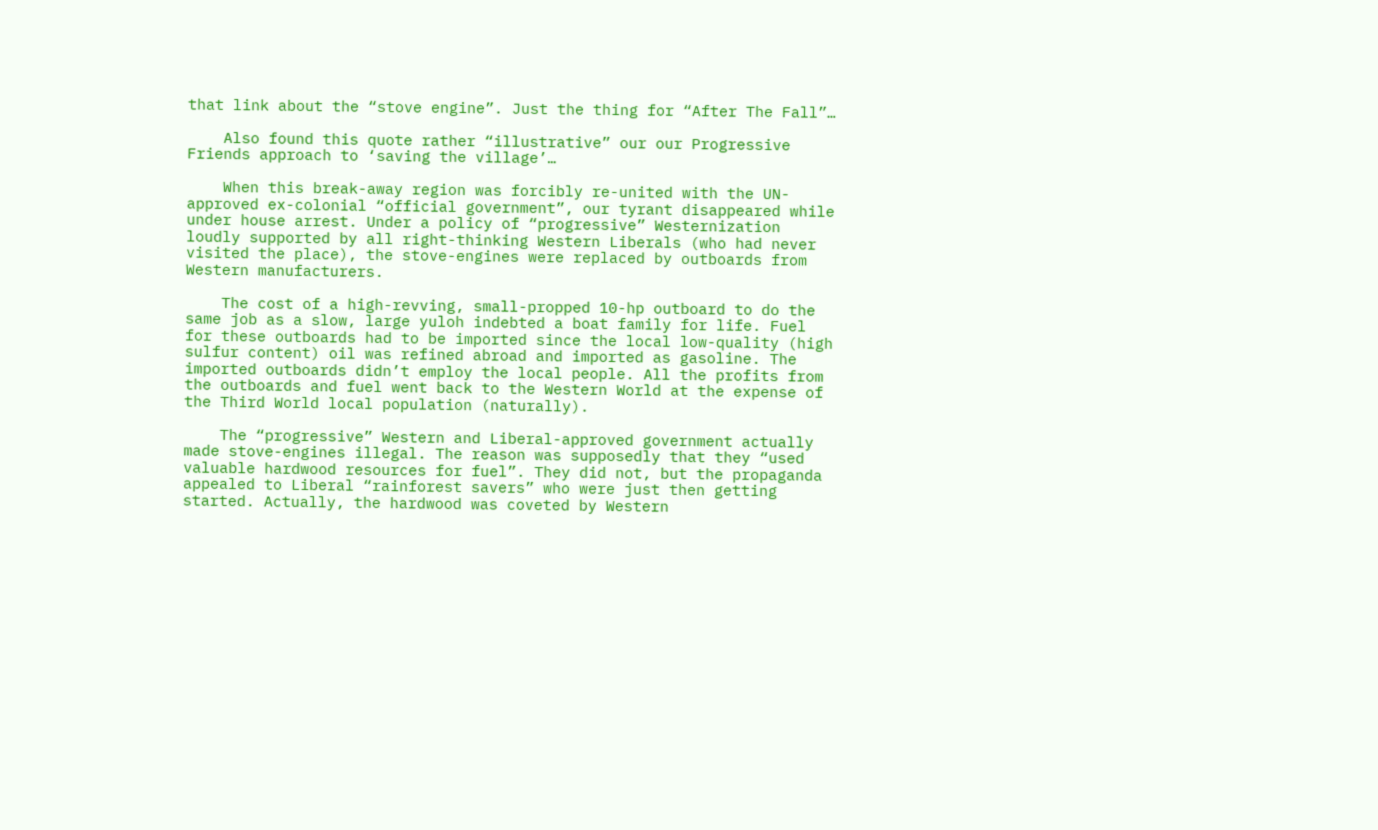that link about the “stove engine”. Just the thing for “After The Fall”…

    Also found this quote rather “illustrative” our our Progressive Friends approach to ‘saving the village’…

    When this break-away region was forcibly re-united with the UN-approved ex-colonial “official government”, our tyrant disappeared while under house arrest. Under a policy of “progressive” Westernization loudly supported by all right-thinking Western Liberals (who had never visited the place), the stove-engines were replaced by outboards from Western manufacturers.

    The cost of a high-revving, small-propped 10-hp outboard to do the same job as a slow, large yuloh indebted a boat family for life. Fuel for these outboards had to be imported since the local low-quality (high sulfur content) oil was refined abroad and imported as gasoline. The imported outboards didn’t employ the local people. All the profits from the outboards and fuel went back to the Western World at the expense of the Third World local population (naturally).

    The “progressive” Western and Liberal-approved government actually made stove-engines illegal. The reason was supposedly that they “used valuable hardwood resources for fuel”. They did not, but the propaganda appealed to Liberal “rainforest savers” who were just then getting started. Actually, the hardwood was coveted by Western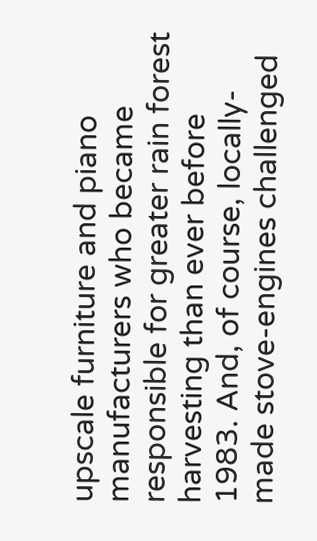upscale furniture and piano manufacturers who became responsible for greater rain forest harvesting than ever before 1983. And, of course, locally-made stove-engines challenged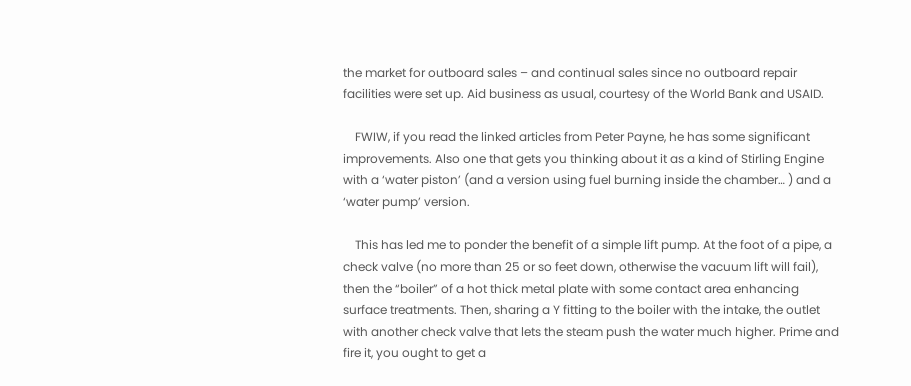the market for outboard sales – and continual sales since no outboard repair facilities were set up. Aid business as usual, courtesy of the World Bank and USAID.

    FWIW, if you read the linked articles from Peter Payne, he has some significant improvements. Also one that gets you thinking about it as a kind of Stirling Engine with a ‘water piston’ (and a version using fuel burning inside the chamber… ) and a ‘water pump’ version.

    This has led me to ponder the benefit of a simple lift pump. At the foot of a pipe, a check valve (no more than 25 or so feet down, otherwise the vacuum lift will fail), then the “boiler” of a hot thick metal plate with some contact area enhancing surface treatments. Then, sharing a Y fitting to the boiler with the intake, the outlet with another check valve that lets the steam push the water much higher. Prime and fire it, you ought to get a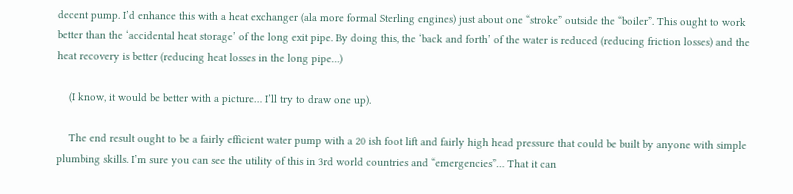decent pump. I’d enhance this with a heat exchanger (ala more formal Sterling engines) just about one “stroke” outside the “boiler”. This ought to work better than the ‘accidental heat storage’ of the long exit pipe. By doing this, the ‘back and forth’ of the water is reduced (reducing friction losses) and the heat recovery is better (reducing heat losses in the long pipe…)

    (I know, it would be better with a picture… I’ll try to draw one up).

    The end result ought to be a fairly efficient water pump with a 20 ish foot lift and fairly high head pressure that could be built by anyone with simple plumbing skills. I’m sure you can see the utility of this in 3rd world countries and “emergencies”… That it can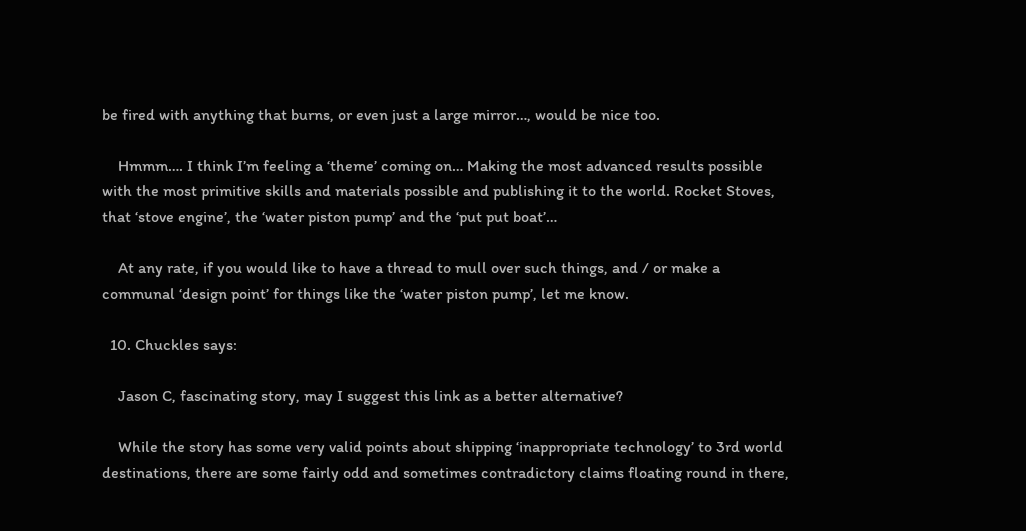be fired with anything that burns, or even just a large mirror…, would be nice too.

    Hmmm…. I think I’m feeling a ‘theme’ coming on… Making the most advanced results possible with the most primitive skills and materials possible and publishing it to the world. Rocket Stoves, that ‘stove engine’, the ‘water piston pump’ and the ‘put put boat’…

    At any rate, if you would like to have a thread to mull over such things, and / or make a communal ‘design point’ for things like the ‘water piston pump’, let me know.

  10. Chuckles says:

    Jason C, fascinating story, may I suggest this link as a better alternative?

    While the story has some very valid points about shipping ‘inappropriate technology’ to 3rd world destinations, there are some fairly odd and sometimes contradictory claims floating round in there,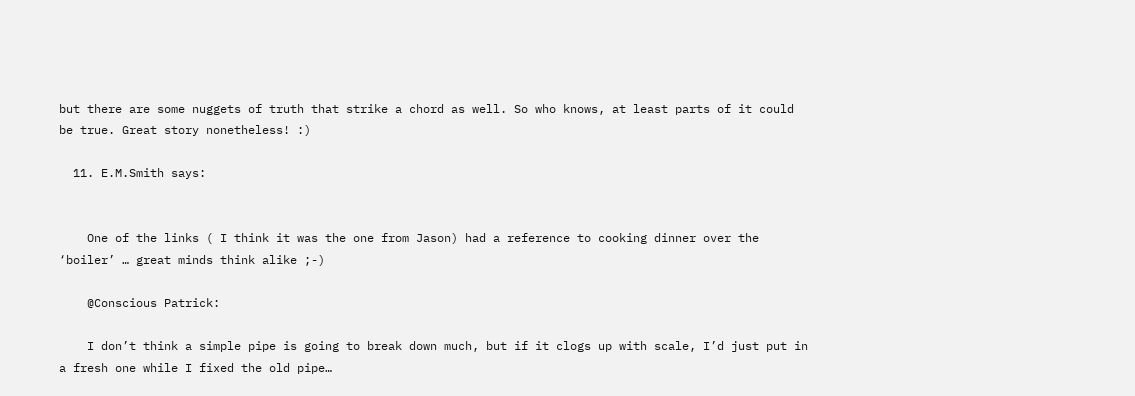but there are some nuggets of truth that strike a chord as well. So who knows, at least parts of it could be true. Great story nonetheless! :)

  11. E.M.Smith says:


    One of the links ( I think it was the one from Jason) had a reference to cooking dinner over the ‘boiler’ … great minds think alike ;-)

    @Conscious Patrick:

    I don’t think a simple pipe is going to break down much, but if it clogs up with scale, I’d just put in a fresh one while I fixed the old pipe…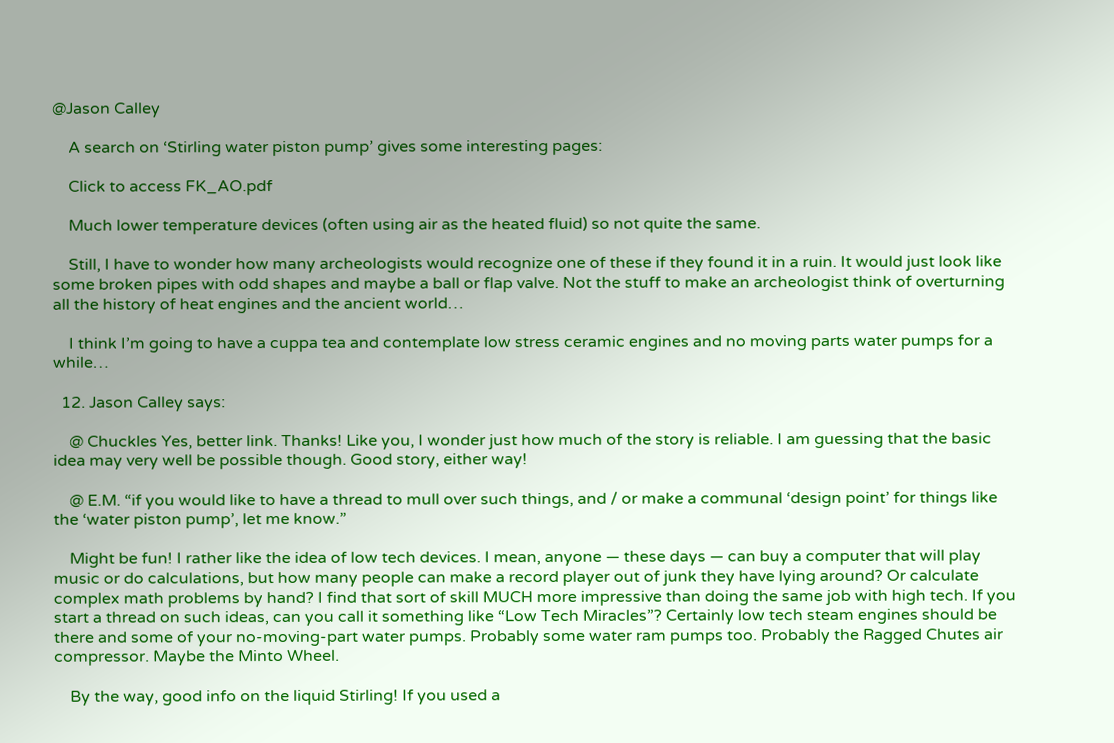@Jason Calley

    A search on ‘Stirling water piston pump’ gives some interesting pages:

    Click to access FK_AO.pdf

    Much lower temperature devices (often using air as the heated fluid) so not quite the same.

    Still, I have to wonder how many archeologists would recognize one of these if they found it in a ruin. It would just look like some broken pipes with odd shapes and maybe a ball or flap valve. Not the stuff to make an archeologist think of overturning all the history of heat engines and the ancient world…

    I think I’m going to have a cuppa tea and contemplate low stress ceramic engines and no moving parts water pumps for a while…

  12. Jason Calley says:

    @ Chuckles Yes, better link. Thanks! Like you, I wonder just how much of the story is reliable. I am guessing that the basic idea may very well be possible though. Good story, either way!

    @ E.M. “if you would like to have a thread to mull over such things, and / or make a communal ‘design point’ for things like the ‘water piston pump’, let me know.”

    Might be fun! I rather like the idea of low tech devices. I mean, anyone — these days — can buy a computer that will play music or do calculations, but how many people can make a record player out of junk they have lying around? Or calculate complex math problems by hand? I find that sort of skill MUCH more impressive than doing the same job with high tech. If you start a thread on such ideas, can you call it something like “Low Tech Miracles”? Certainly low tech steam engines should be there and some of your no-moving-part water pumps. Probably some water ram pumps too. Probably the Ragged Chutes air compressor. Maybe the Minto Wheel.

    By the way, good info on the liquid Stirling! If you used a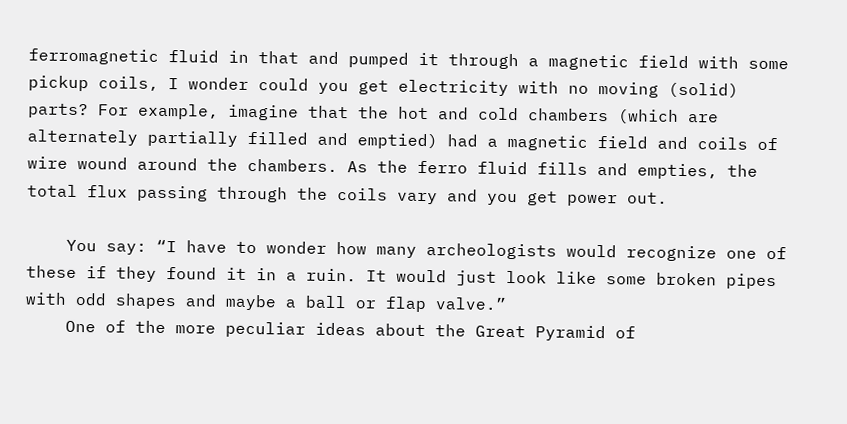ferromagnetic fluid in that and pumped it through a magnetic field with some pickup coils, I wonder could you get electricity with no moving (solid) parts? For example, imagine that the hot and cold chambers (which are alternately partially filled and emptied) had a magnetic field and coils of wire wound around the chambers. As the ferro fluid fills and empties, the total flux passing through the coils vary and you get power out.

    You say: “I have to wonder how many archeologists would recognize one of these if they found it in a ruin. It would just look like some broken pipes with odd shapes and maybe a ball or flap valve.”
    One of the more peculiar ideas about the Great Pyramid of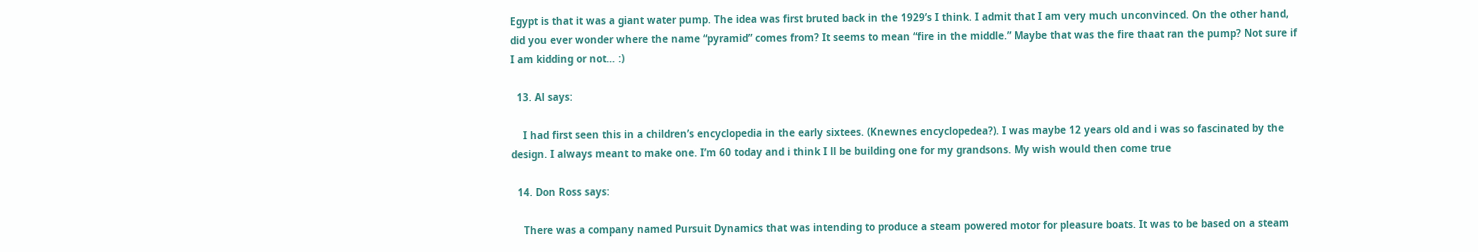Egypt is that it was a giant water pump. The idea was first bruted back in the 1929’s I think. I admit that I am very much unconvinced. On the other hand, did you ever wonder where the name “pyramid” comes from? It seems to mean “fire in the middle.” Maybe that was the fire thaat ran the pump? Not sure if I am kidding or not… :)

  13. Al says:

    I had first seen this in a children’s encyclopedia in the early sixtees. (Knewnes encyclopedea?). I was maybe 12 years old and i was so fascinated by the design. I always meant to make one. I’m 60 today and i think I ll be building one for my grandsons. My wish would then come true

  14. Don Ross says:

    There was a company named Pursuit Dynamics that was intending to produce a steam powered motor for pleasure boats. It was to be based on a steam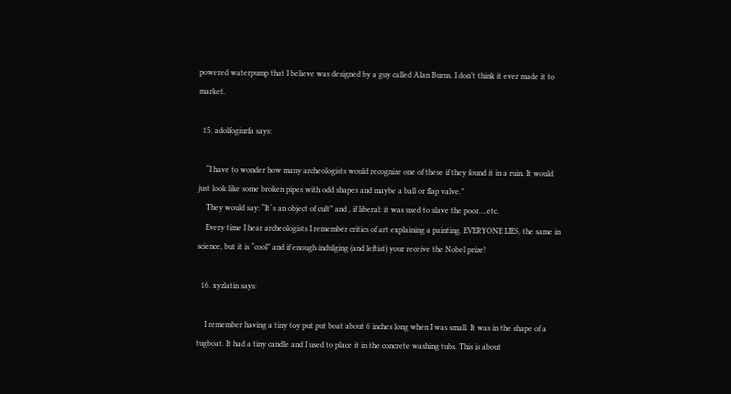powered waterpump that I believe was designed by a guy called Alan Burns. I don’t think it ever made it to market.

  15. adolfogiurfa says:

    “I have to wonder how many archeologists would recognize one of these if they found it in a ruin. It would just look like some broken pipes with odd shapes and maybe a ball or flap valve.”
    They would say: “It´s an object of cult” and , if liberal: it was used to slave the poor….etc.
    Every time I hear archeologists I remember critics of art explaining a painting. EVERYONE LIES, the same in science, but it is “cool” and if enough indulging (and leftist) your receive the Nobel prize!

  16. xyzlatin says:

    I remember having a tiny toy put put boat about 6 inches long when I was small. It was in the shape of a tugboat. It had a tiny candle and I used to place it in the concrete washing tubs. This is about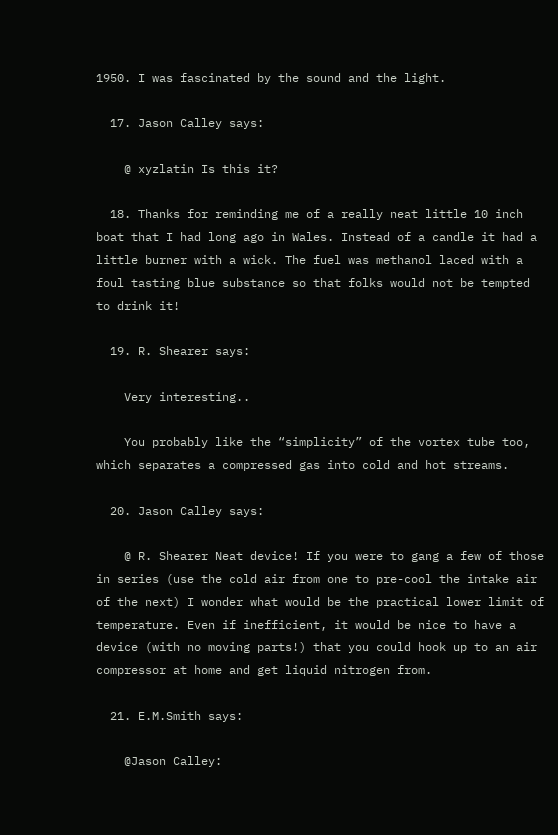1950. I was fascinated by the sound and the light.

  17. Jason Calley says:

    @ xyzlatin Is this it?

  18. Thanks for reminding me of a really neat little 10 inch boat that I had long ago in Wales. Instead of a candle it had a little burner with a wick. The fuel was methanol laced with a foul tasting blue substance so that folks would not be tempted to drink it!

  19. R. Shearer says:

    Very interesting..

    You probably like the “simplicity” of the vortex tube too, which separates a compressed gas into cold and hot streams.

  20. Jason Calley says:

    @ R. Shearer Neat device! If you were to gang a few of those in series (use the cold air from one to pre-cool the intake air of the next) I wonder what would be the practical lower limit of temperature. Even if inefficient, it would be nice to have a device (with no moving parts!) that you could hook up to an air compressor at home and get liquid nitrogen from.

  21. E.M.Smith says:

    @Jason Calley: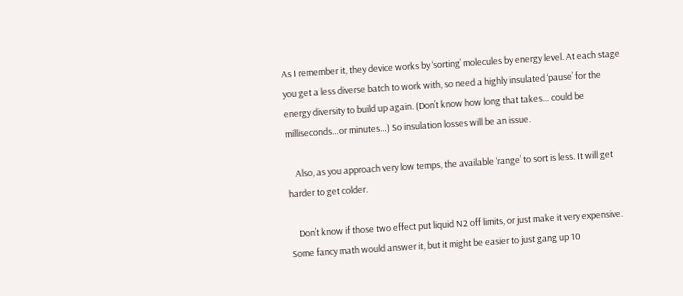As I remember it, they device works by ‘sorting’ molecules by energy level. At each stage you get a less diverse batch to work with, so need a highly insulated ‘pause’ for the energy diversity to build up again. (Don’t know how long that takes… could be milliseconds…or minutes…) So insulation losses will be an issue.

    Also, as you approach very low temps, the available ‘range’ to sort is less. It will get harder to get colder.

    Don’t know if those two effect put liquid N2 off limits, or just make it very expensive. Some fancy math would answer it, but it might be easier to just gang up 10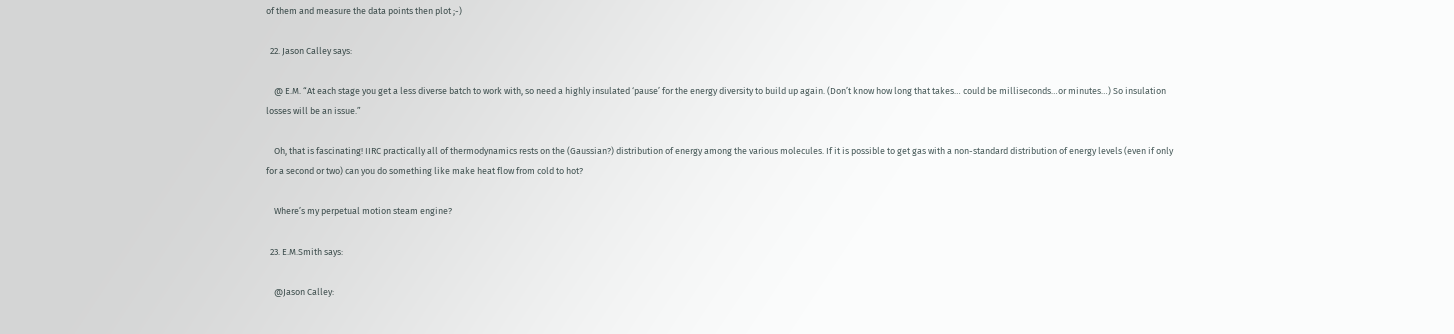of them and measure the data points then plot ;-)

  22. Jason Calley says:

    @ E.M. “At each stage you get a less diverse batch to work with, so need a highly insulated ‘pause’ for the energy diversity to build up again. (Don’t know how long that takes… could be milliseconds…or minutes…) So insulation losses will be an issue.”

    Oh, that is fascinating! IIRC practically all of thermodynamics rests on the (Gaussian?) distribution of energy among the various molecules. If it is possible to get gas with a non-standard distribution of energy levels (even if only for a second or two) can you do something like make heat flow from cold to hot?

    Where’s my perpetual motion steam engine?

  23. E.M.Smith says:

    @Jason Calley: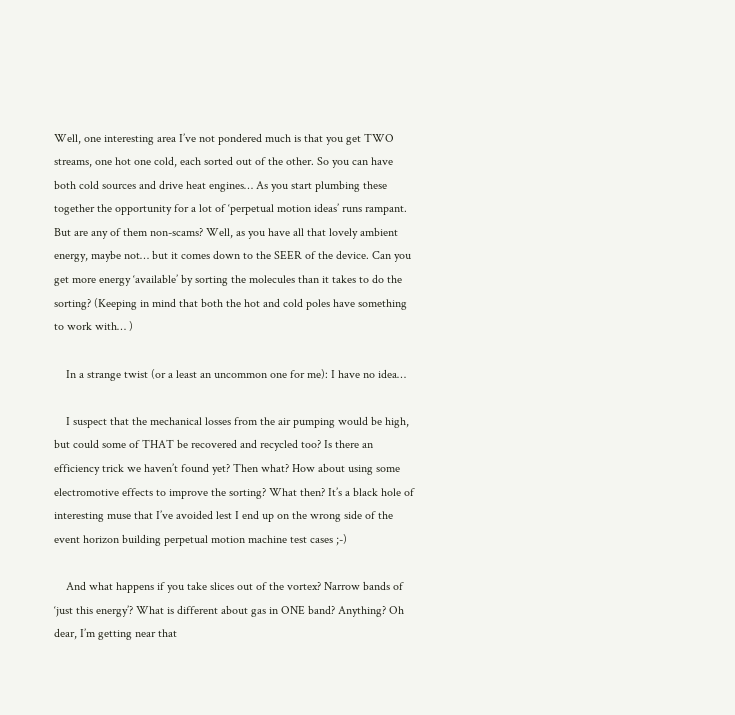Well, one interesting area I’ve not pondered much is that you get TWO streams, one hot one cold, each sorted out of the other. So you can have both cold sources and drive heat engines… As you start plumbing these together the opportunity for a lot of ‘perpetual motion ideas’ runs rampant. But are any of them non-scams? Well, as you have all that lovely ambient energy, maybe not… but it comes down to the SEER of the device. Can you get more energy ‘available’ by sorting the molecules than it takes to do the sorting? (Keeping in mind that both the hot and cold poles have something to work with… )

    In a strange twist (or a least an uncommon one for me): I have no idea…

    I suspect that the mechanical losses from the air pumping would be high, but could some of THAT be recovered and recycled too? Is there an efficiency trick we haven’t found yet? Then what? How about using some electromotive effects to improve the sorting? What then? It’s a black hole of interesting muse that I’ve avoided lest I end up on the wrong side of the event horizon building perpetual motion machine test cases ;-)

    And what happens if you take slices out of the vortex? Narrow bands of ‘just this energy’? What is different about gas in ONE band? Anything? Oh dear, I’m getting near that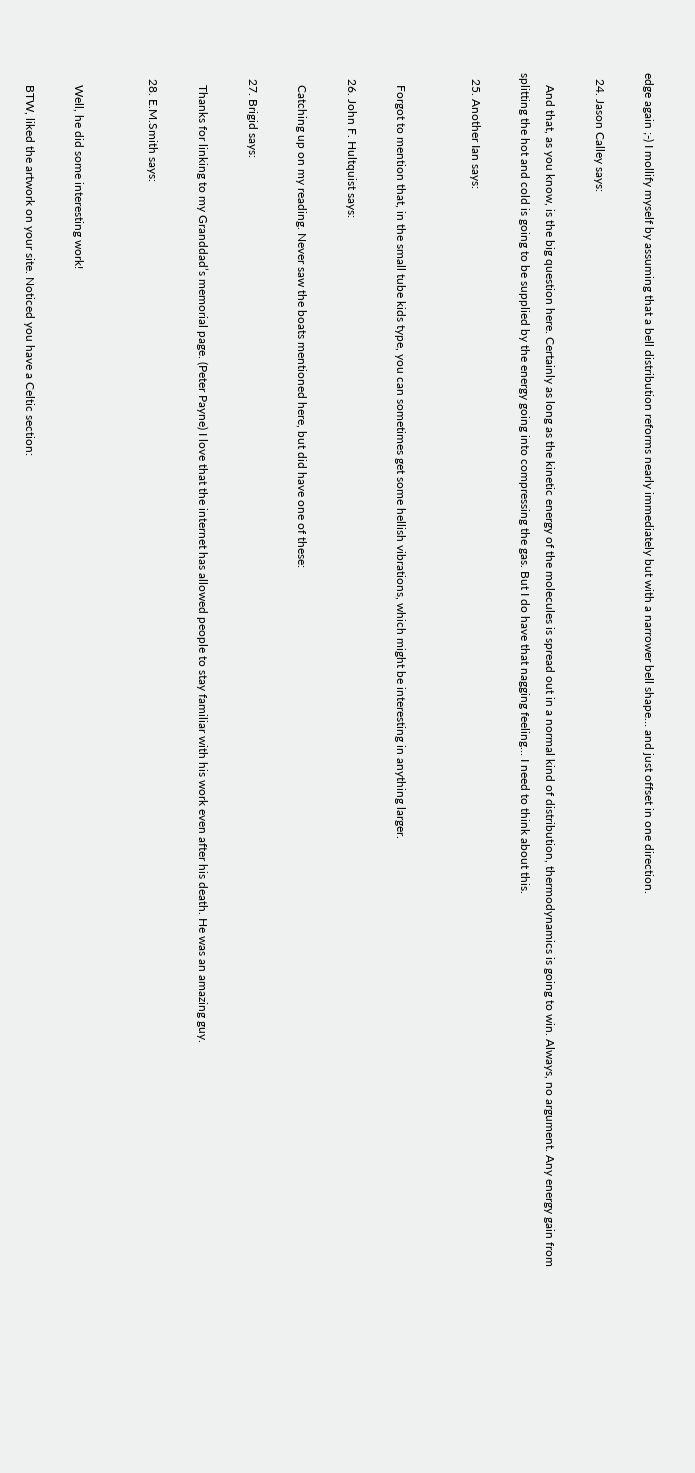edge again ;-) I mollify myself by assuming that a bell distribution reforms nearly immediately but with a narrower bell shape… and just offset in one direction.

  24. Jason Calley says:

    And that, as you know, is the big question here. Certainly as long as the kinetic energy of the molecules is spread out in a normal kind of distribution, thermodynamics is going to win. Always, no argument. Any energy gain from splitting the hot and cold is going to be supplied by the energy going into compressing the gas. But I do have that nagging feeling… I need to think about this.

  25. Another Ian says:


    Forgot to mention that, in the small tube kids type, you can sometimes get some hellish vibrations, which might be interesting in anything larger.

  26. John F. Hultquist says:

    Catching up on my reading. Never saw the boats mentioned here, but did have one of these:

  27. Brigid says:

    Thanks for linking to my Granddad’s memorial page. (Peter Payne) I love that the internet has allowed people to stay familiar with his work even after his death. He was an amazing guy.

  28. E.M.Smith says:


    Well, he did some interesting work!

    BTW, liked the artwork on your site. Noticed you have a Celtic section: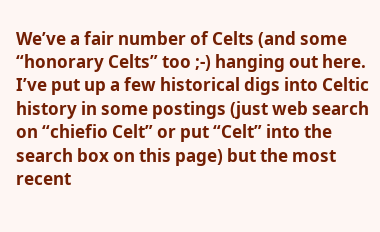We’ve a fair number of Celts (and some “honorary Celts” too ;-) hanging out here. I’ve put up a few historical digs into Celtic history in some postings (just web search on “chiefio Celt” or put “Celt” into the search box on this page) but the most recent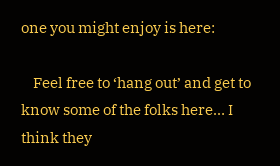one you might enjoy is here:

    Feel free to ‘hang out’ and get to know some of the folks here… I think they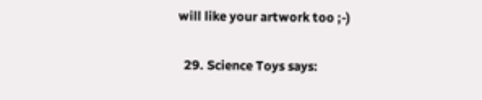will like your artwork too ;-)

  29. Science Toys says: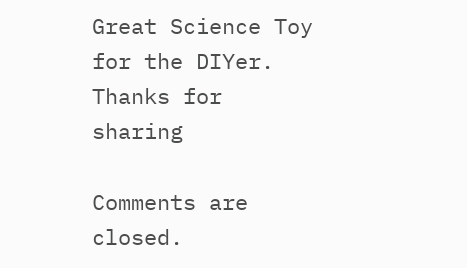Great Science Toy for the DIYer. Thanks for sharing

Comments are closed.